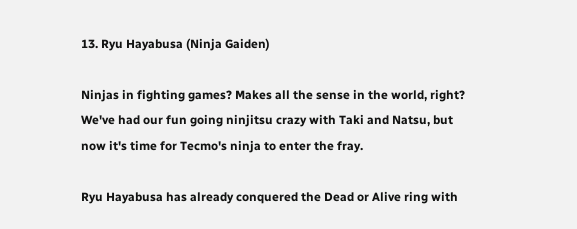13. Ryu Hayabusa (Ninja Gaiden)

Ninjas in fighting games? Makes all the sense in the world, right? We've had our fun going ninjitsu crazy with Taki and Natsu, but now it's time for Tecmo's ninja to enter the fray.

Ryu Hayabusa has already conquered the Dead or Alive ring with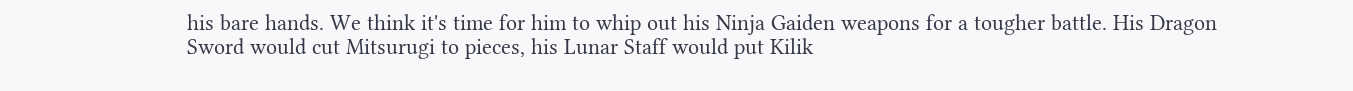his bare hands. We think it's time for him to whip out his Ninja Gaiden weapons for a tougher battle. His Dragon Sword would cut Mitsurugi to pieces, his Lunar Staff would put Kilik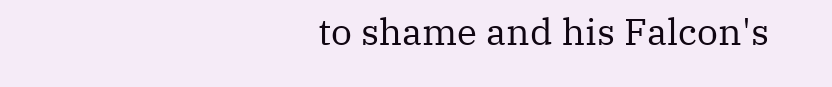to shame and his Falcon's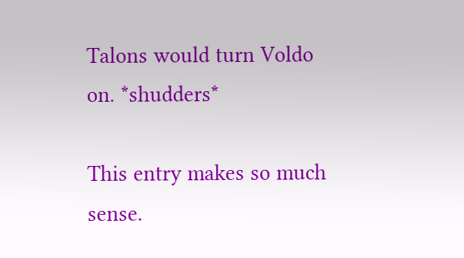Talons would turn Voldo on. *shudders*

This entry makes so much sense.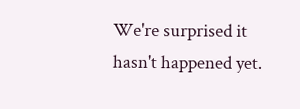We're surprised it hasn't happened yet.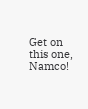Get on this one, Namco!